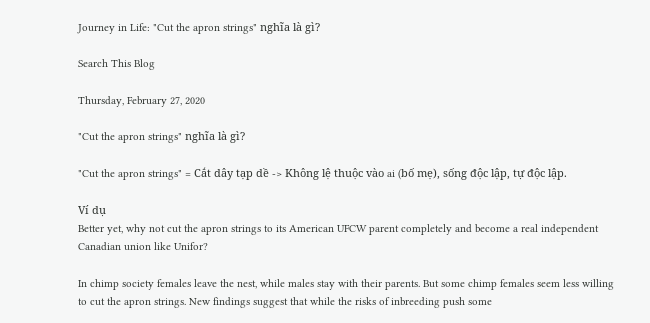Journey in Life: "Cut the apron strings" nghĩa là gì?

Search This Blog

Thursday, February 27, 2020

"Cut the apron strings" nghĩa là gì?

"Cut the apron strings" = Cắt dây tạp dề -> Không lệ thuộc vào ai (bố mẹ), sống độc lập, tự độc lập.

Ví dụ
Better yet, why not cut the apron strings to its American UFCW parent completely and become a real independent Canadian union like Unifor?

In chimp society females leave the nest, while males stay with their parents. But some chimp females seem less willing to cut the apron strings. New findings suggest that while the risks of inbreeding push some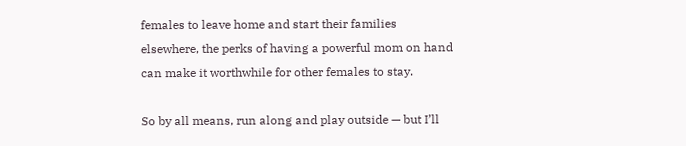females to leave home and start their families elsewhere, the perks of having a powerful mom on hand can make it worthwhile for other females to stay.

So by all means, run along and play outside — but I’ll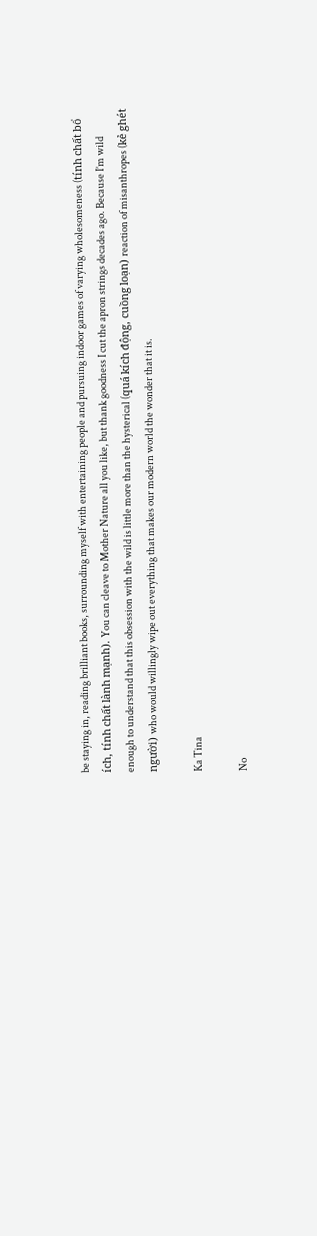be staying in, reading brilliant books, surrounding myself with entertaining people and pursuing indoor games of varying wholesomeness (tính chất bổ ích, tính chất lành mạnh). You can cleave to Mother Nature all you like, but thank goodness I cut the apron strings decades ago. Because I’m wild enough to understand that this obsession with the wild is little more than the hysterical (quá kích động, cuồng loạn) reaction of misanthropes (kẻ ghét người) who would willingly wipe out everything that makes our modern world the wonder that it is.

Ka Tina

No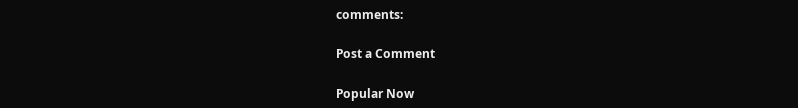comments:

Post a Comment

Popular Now